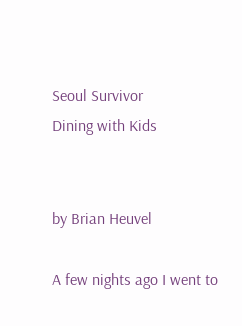Seoul Survivor
Dining with Kids


by Brian Heuvel

A few nights ago I went to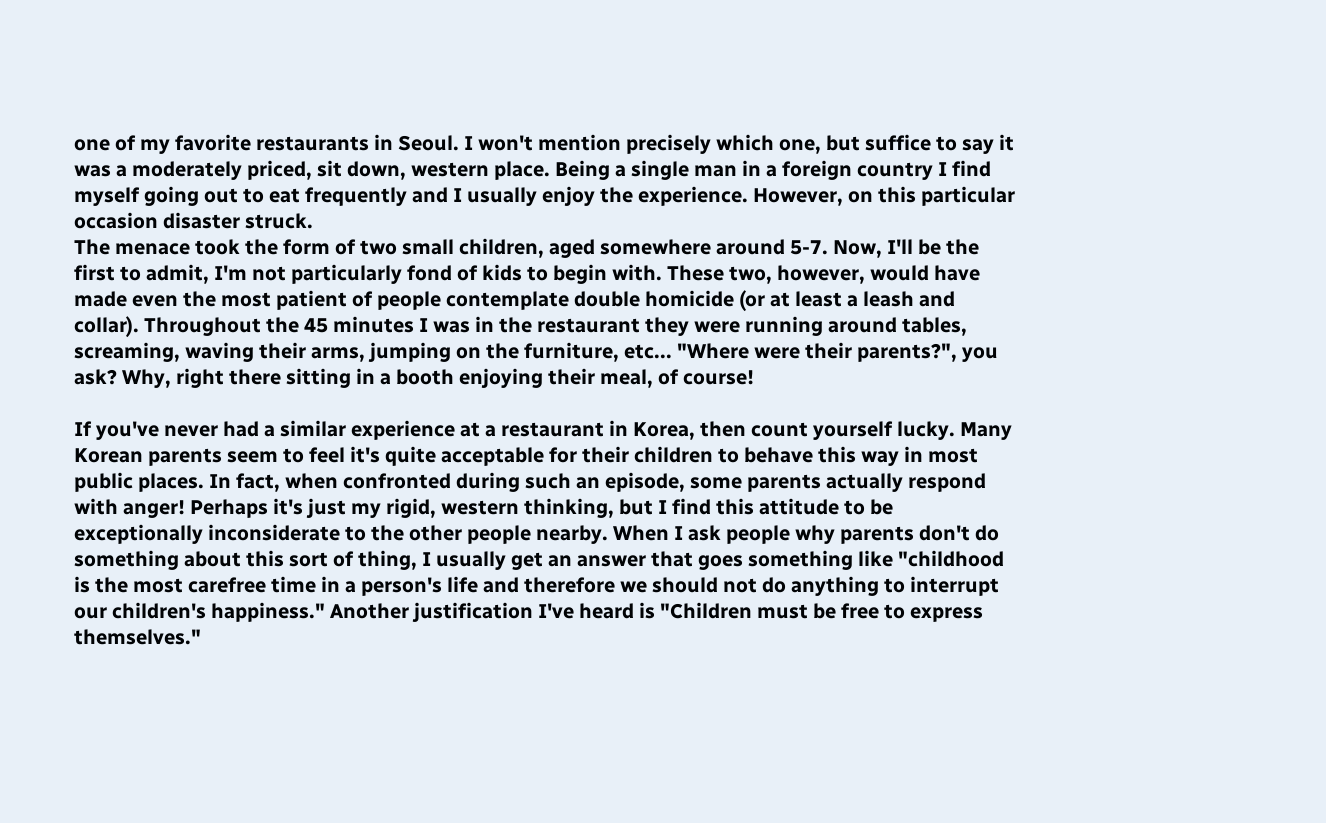one of my favorite restaurants in Seoul. I won't mention precisely which one, but suffice to say it was a moderately priced, sit down, western place. Being a single man in a foreign country I find myself going out to eat frequently and I usually enjoy the experience. However, on this particular occasion disaster struck.
The menace took the form of two small children, aged somewhere around 5-7. Now, I'll be the first to admit, I'm not particularly fond of kids to begin with. These two, however, would have made even the most patient of people contemplate double homicide (or at least a leash and collar). Throughout the 45 minutes I was in the restaurant they were running around tables, screaming, waving their arms, jumping on the furniture, etc... "Where were their parents?", you ask? Why, right there sitting in a booth enjoying their meal, of course!

If you've never had a similar experience at a restaurant in Korea, then count yourself lucky. Many Korean parents seem to feel it's quite acceptable for their children to behave this way in most public places. In fact, when confronted during such an episode, some parents actually respond with anger! Perhaps it's just my rigid, western thinking, but I find this attitude to be exceptionally inconsiderate to the other people nearby. When I ask people why parents don't do something about this sort of thing, I usually get an answer that goes something like "childhood is the most carefree time in a person's life and therefore we should not do anything to interrupt our children's happiness." Another justification I've heard is "Children must be free to express themselves."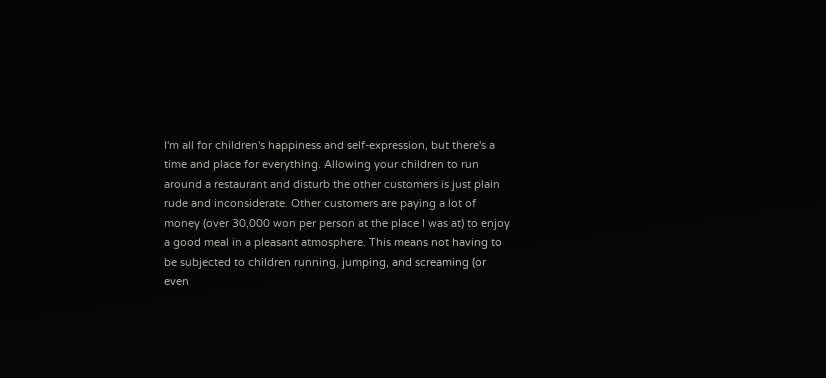I'm all for children's happiness and self-expression, but there's a time and place for everything. Allowing your children to run around a restaurant and disturb the other customers is just plain rude and inconsiderate. Other customers are paying a lot of money (over 30,000 won per person at the place I was at) to enjoy a good meal in a pleasant atmosphere. This means not having to be subjected to children running, jumping, and screaming (or even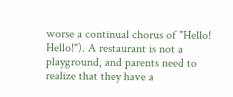worse a continual chorus of "Hello! Hello!"). A restaurant is not a playground, and parents need to realize that they have a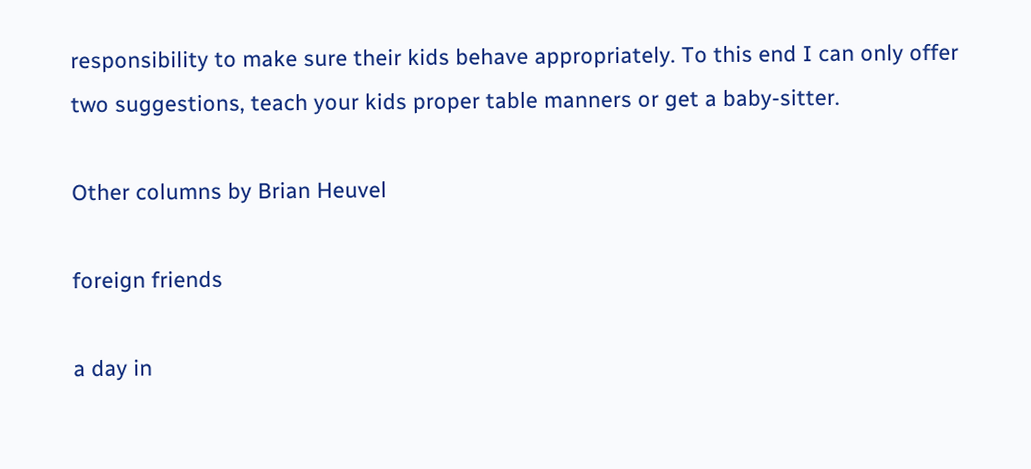responsibility to make sure their kids behave appropriately. To this end I can only offer two suggestions, teach your kids proper table manners or get a baby-sitter.

Other columns by Brian Heuvel

foreign friends

a day in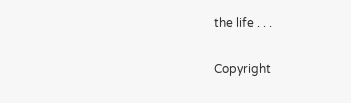the life . . .

Copyright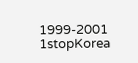1999-2001 1stopKorea